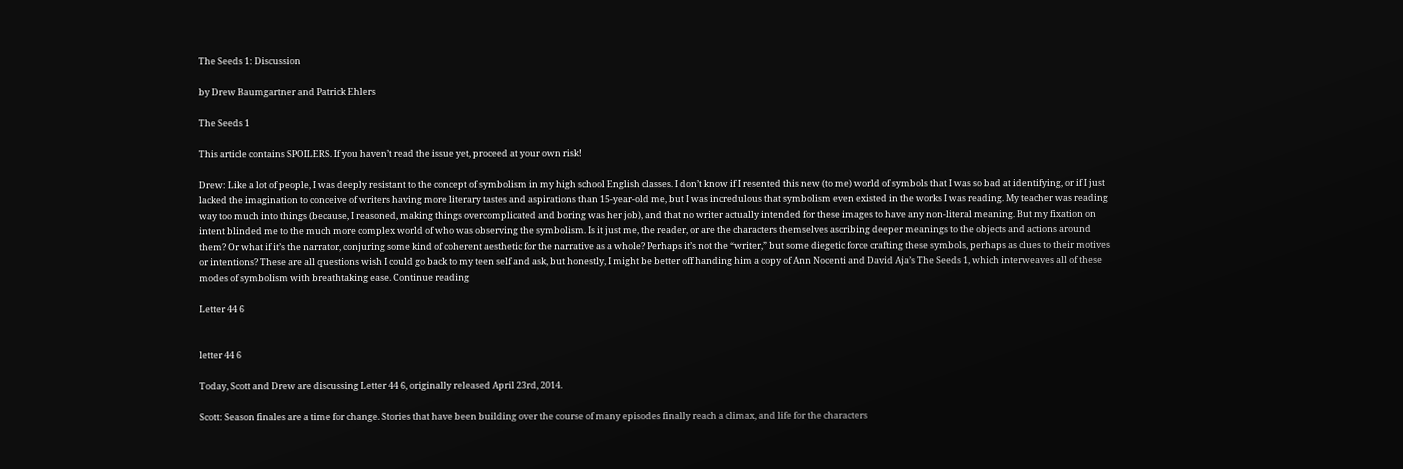The Seeds 1: Discussion

by Drew Baumgartner and Patrick Ehlers

The Seeds 1

This article contains SPOILERS. If you haven’t read the issue yet, proceed at your own risk!

Drew: Like a lot of people, I was deeply resistant to the concept of symbolism in my high school English classes. I don’t know if I resented this new (to me) world of symbols that I was so bad at identifying, or if I just lacked the imagination to conceive of writers having more literary tastes and aspirations than 15-year-old me, but I was incredulous that symbolism even existed in the works I was reading. My teacher was reading way too much into things (because, I reasoned, making things overcomplicated and boring was her job), and that no writer actually intended for these images to have any non-literal meaning. But my fixation on intent blinded me to the much more complex world of who was observing the symbolism. Is it just me, the reader, or are the characters themselves ascribing deeper meanings to the objects and actions around them? Or what if it’s the narrator, conjuring some kind of coherent aesthetic for the narrative as a whole? Perhaps it’s not the “writer,” but some diegetic force crafting these symbols, perhaps as clues to their motives or intentions? These are all questions wish I could go back to my teen self and ask, but honestly, I might be better off handing him a copy of Ann Nocenti and David Aja’s The Seeds 1, which interweaves all of these modes of symbolism with breathtaking ease. Continue reading

Letter 44 6


letter 44 6

Today, Scott and Drew are discussing Letter 44 6, originally released April 23rd, 2014.

Scott: Season finales are a time for change. Stories that have been building over the course of many episodes finally reach a climax, and life for the characters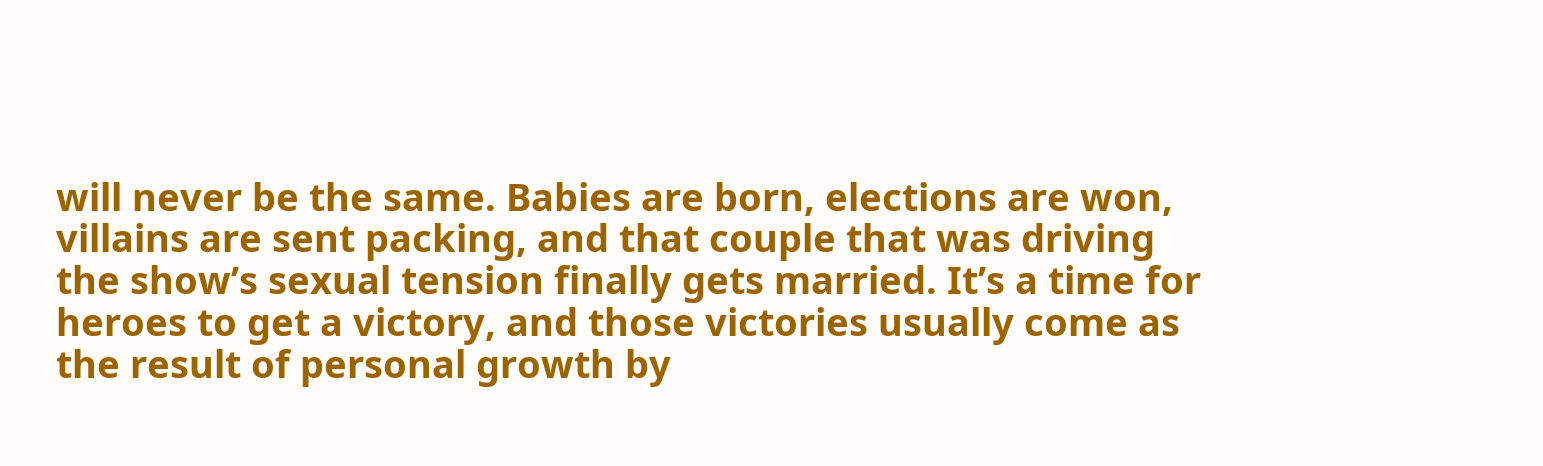will never be the same. Babies are born, elections are won, villains are sent packing, and that couple that was driving the show’s sexual tension finally gets married. It’s a time for heroes to get a victory, and those victories usually come as the result of personal growth by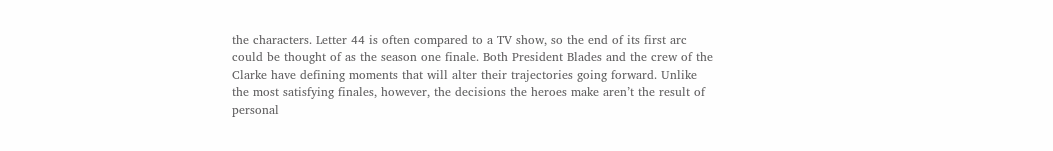the characters. Letter 44 is often compared to a TV show, so the end of its first arc could be thought of as the season one finale. Both President Blades and the crew of the Clarke have defining moments that will alter their trajectories going forward. Unlike the most satisfying finales, however, the decisions the heroes make aren’t the result of personal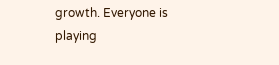growth. Everyone is playing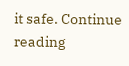it safe. Continue reading